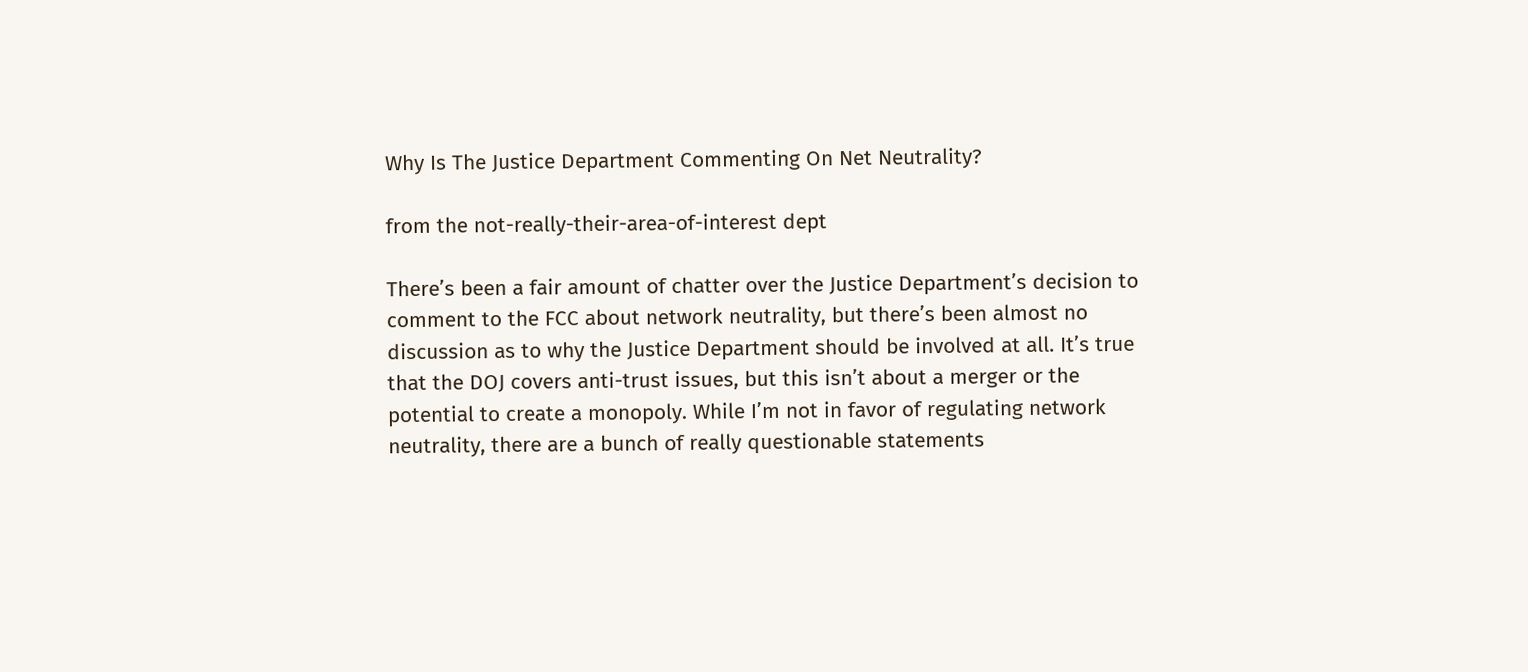Why Is The Justice Department Commenting On Net Neutrality?

from the not-really-their-area-of-interest dept

There’s been a fair amount of chatter over the Justice Department’s decision to comment to the FCC about network neutrality, but there’s been almost no discussion as to why the Justice Department should be involved at all. It’s true that the DOJ covers anti-trust issues, but this isn’t about a merger or the potential to create a monopoly. While I’m not in favor of regulating network neutrality, there are a bunch of really questionable statements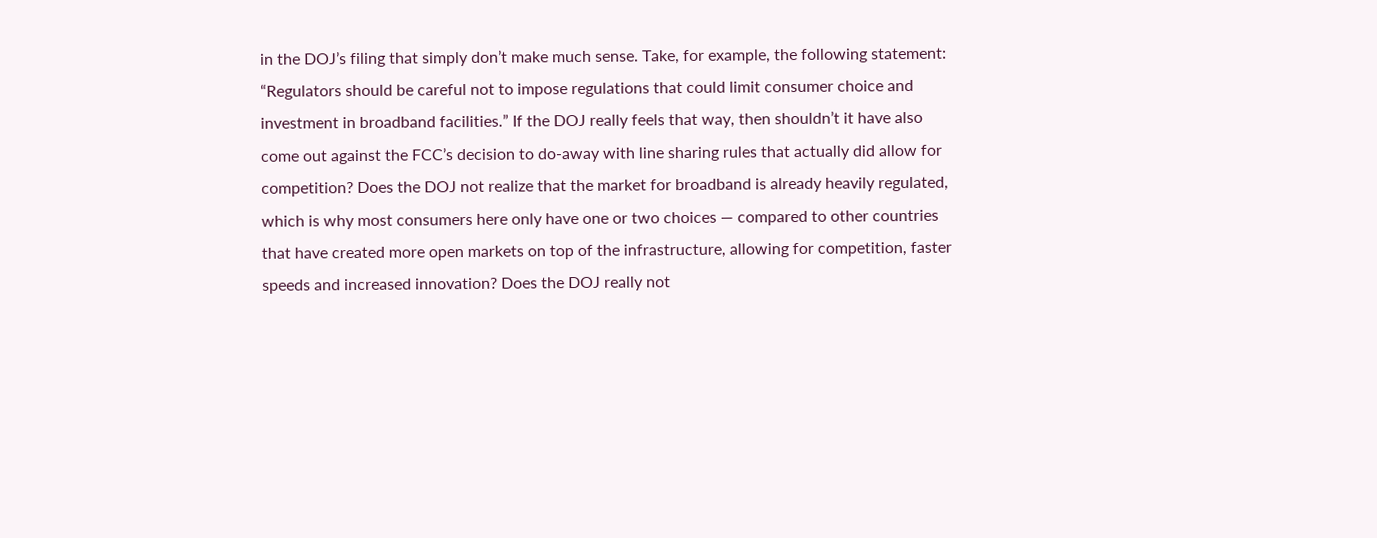in the DOJ’s filing that simply don’t make much sense. Take, for example, the following statement: “Regulators should be careful not to impose regulations that could limit consumer choice and investment in broadband facilities.” If the DOJ really feels that way, then shouldn’t it have also come out against the FCC’s decision to do-away with line sharing rules that actually did allow for competition? Does the DOJ not realize that the market for broadband is already heavily regulated, which is why most consumers here only have one or two choices — compared to other countries that have created more open markets on top of the infrastructure, allowing for competition, faster speeds and increased innovation? Does the DOJ really not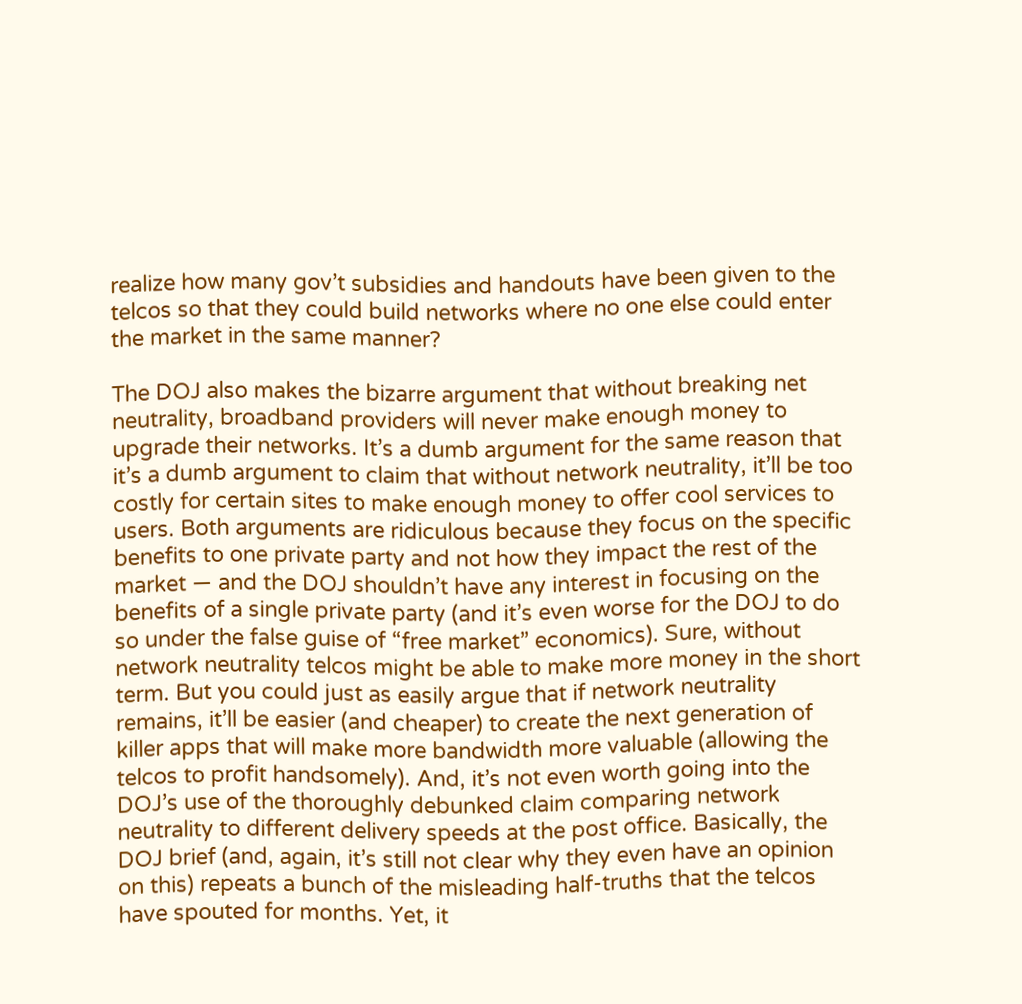realize how many gov’t subsidies and handouts have been given to the telcos so that they could build networks where no one else could enter the market in the same manner?

The DOJ also makes the bizarre argument that without breaking net neutrality, broadband providers will never make enough money to upgrade their networks. It’s a dumb argument for the same reason that it’s a dumb argument to claim that without network neutrality, it’ll be too costly for certain sites to make enough money to offer cool services to users. Both arguments are ridiculous because they focus on the specific benefits to one private party and not how they impact the rest of the market — and the DOJ shouldn’t have any interest in focusing on the benefits of a single private party (and it’s even worse for the DOJ to do so under the false guise of “free market” economics). Sure, without network neutrality telcos might be able to make more money in the short term. But you could just as easily argue that if network neutrality remains, it’ll be easier (and cheaper) to create the next generation of killer apps that will make more bandwidth more valuable (allowing the telcos to profit handsomely). And, it’s not even worth going into the DOJ’s use of the thoroughly debunked claim comparing network neutrality to different delivery speeds at the post office. Basically, the DOJ brief (and, again, it’s still not clear why they even have an opinion on this) repeats a bunch of the misleading half-truths that the telcos have spouted for months. Yet, it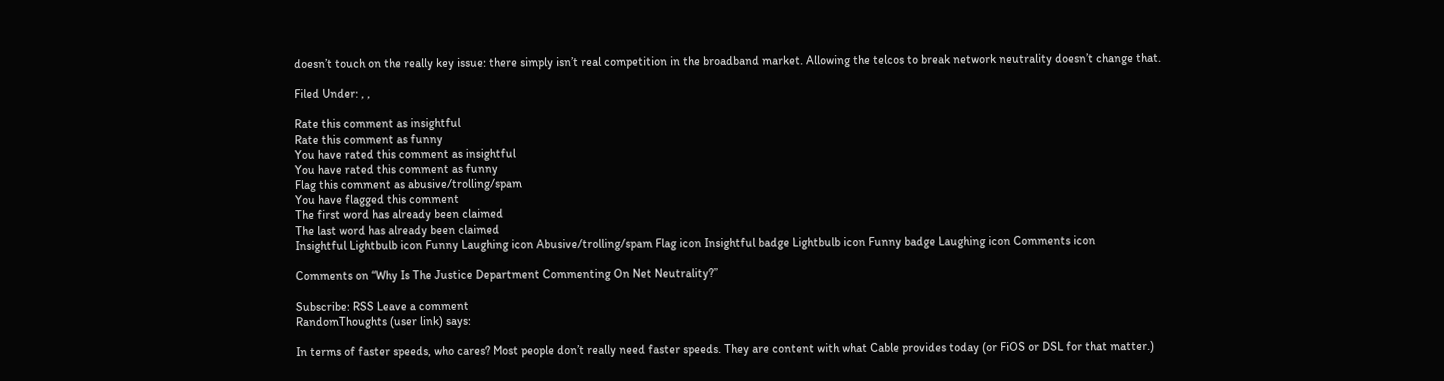doesn’t touch on the really key issue: there simply isn’t real competition in the broadband market. Allowing the telcos to break network neutrality doesn’t change that.

Filed Under: , ,

Rate this comment as insightful
Rate this comment as funny
You have rated this comment as insightful
You have rated this comment as funny
Flag this comment as abusive/trolling/spam
You have flagged this comment
The first word has already been claimed
The last word has already been claimed
Insightful Lightbulb icon Funny Laughing icon Abusive/trolling/spam Flag icon Insightful badge Lightbulb icon Funny badge Laughing icon Comments icon

Comments on “Why Is The Justice Department Commenting On Net Neutrality?”

Subscribe: RSS Leave a comment
RandomThoughts (user link) says:

In terms of faster speeds, who cares? Most people don’t really need faster speeds. They are content with what Cable provides today (or FiOS or DSL for that matter.)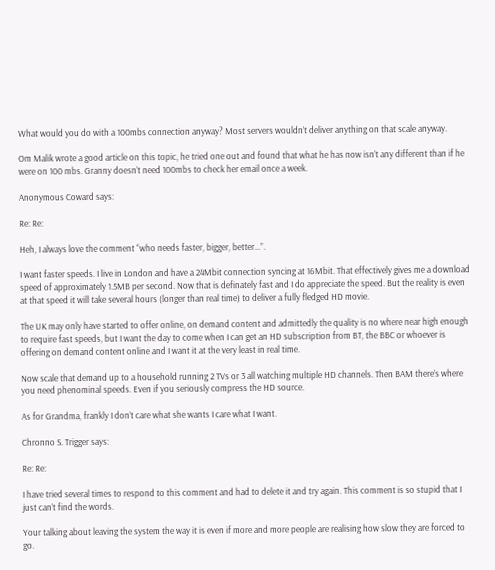What would you do with a 100mbs connection anyway? Most servers wouldn’t deliver anything on that scale anyway.

Om Malik wrote a good article on this topic, he tried one out and found that what he has now isn’t any different than if he were on 100 mbs. Granny doesn’t need 100mbs to check her email once a week.

Anonymous Coward says:

Re: Re:

Heh, I always love the comment “who needs faster, bigger, better…”.

I want faster speeds. I live in London and have a 24Mbit connection syncing at 16Mbit. That effectively gives me a download speed of approximately 1.5MB per second. Now that is definately fast and I do appreciate the speed. But the reality is even at that speed it will take several hours (longer than real time) to deliver a fully fledged HD movie.

The UK may only have started to offer online, on demand content and admittedly the quality is no where near high enough to require fast speeds, but I want the day to come when I can get an HD subscription from BT, the BBC or whoever is offering on demand content online and I want it at the very least in real time.

Now scale that demand up to a household running 2 TVs or 3 all watching multiple HD channels. Then BAM there’s where you need phenominal speeds. Even if you seriously compress the HD source.

As for Grandma, frankly I don’t care what she wants I care what I want.

Chronno S. Trigger says:

Re: Re:

I have tried several times to respond to this comment and had to delete it and try again. This comment is so stupid that I just can’t find the words.

Your talking about leaving the system the way it is even if more and more people are realising how slow they are forced to go.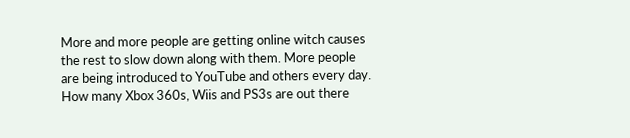More and more people are getting online witch causes the rest to slow down along with them. More people are being introduced to YouTube and others every day. How many Xbox 360s, Wiis and PS3s are out there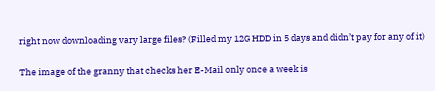right now downloading vary large files? (Filled my 12G HDD in 5 days and didn’t pay for any of it)

The image of the granny that checks her E-Mail only once a week is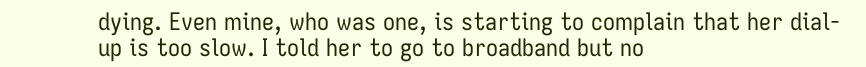dying. Even mine, who was one, is starting to complain that her dial-up is too slow. I told her to go to broadband but no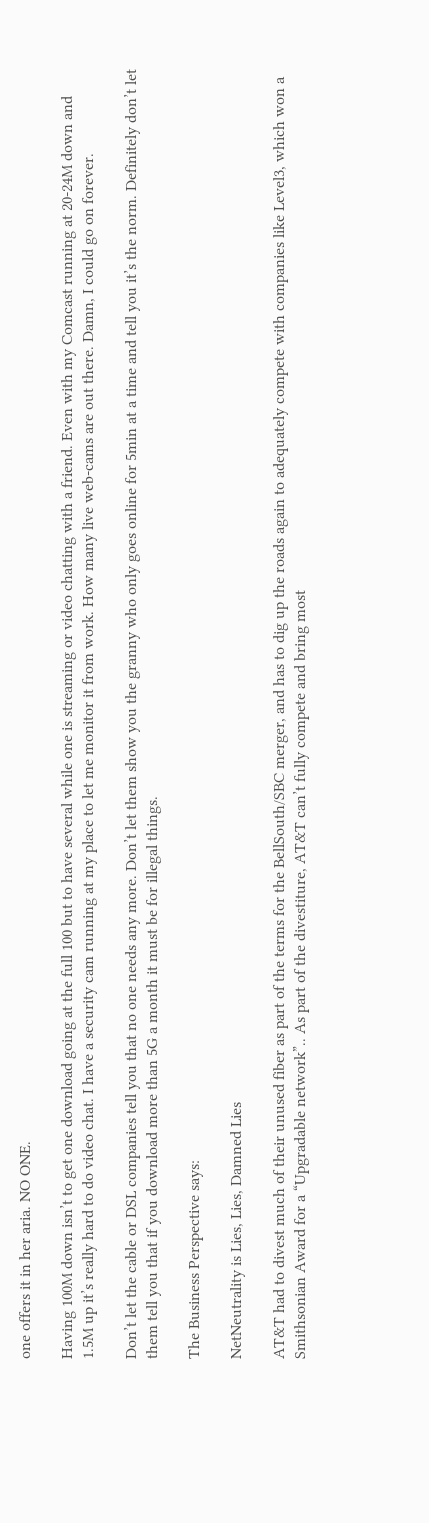one offers it in her aria. NO ONE.

Having 100M down isn’t to get one download going at the full 100 but to have several while one is streaming or video chatting with a friend. Even with my Comcast running at 20-24M down and 1.5M up it’s really hard to do video chat. I have a security cam running at my place to let me monitor it from work. How many live web-cams are out there. Damn, I could go on forever.

Don’t let the cable or DSL companies tell you that no one needs any more. Don’t let them show you the granny who only goes online for 5min at a time and tell you it’s the norm. Definitely don’t let them tell you that if you download more than 5G a month it must be for illegal things.

The Business Perspective says:

NetNeutrality is Lies, Lies, Damned Lies

AT&T had to divest much of their unused fiber as part of the terms for the BellSouth/SBC merger, and has to dig up the roads again to adequately compete with companies like Level3, which won a Smithsonian Award for a “Upgradable network”.. As part of the divestiture, AT&T can’t fully compete and bring most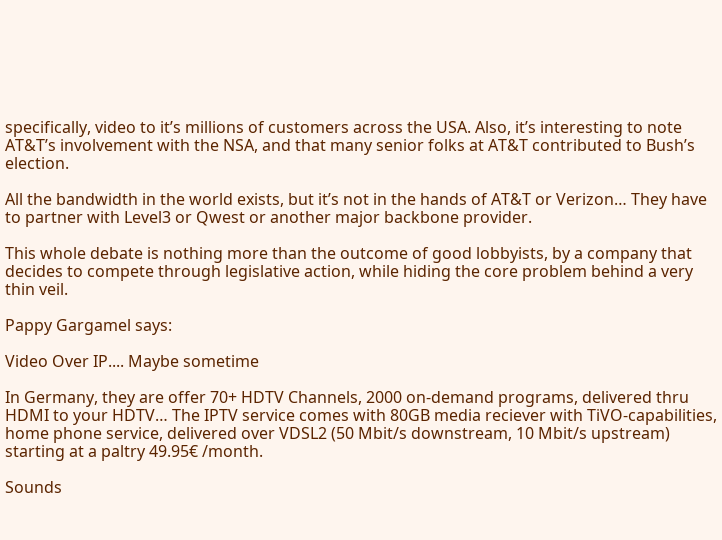specifically, video to it’s millions of customers across the USA. Also, it’s interesting to note AT&T’s involvement with the NSA, and that many senior folks at AT&T contributed to Bush’s election.

All the bandwidth in the world exists, but it’s not in the hands of AT&T or Verizon… They have to partner with Level3 or Qwest or another major backbone provider.

This whole debate is nothing more than the outcome of good lobbyists, by a company that decides to compete through legislative action, while hiding the core problem behind a very thin veil.

Pappy Gargamel says:

Video Over IP.... Maybe sometime

In Germany, they are offer 70+ HDTV Channels, 2000 on-demand programs, delivered thru HDMI to your HDTV… The IPTV service comes with 80GB media reciever with TiVO-capabilities, home phone service, delivered over VDSL2 (50 Mbit/s downstream, 10 Mbit/s upstream) starting at a paltry 49.95€ /month.

Sounds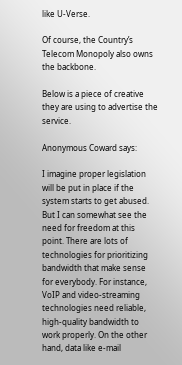like U-Verse.

Of course, the Country’s Telecom Monopoly also owns the backbone.

Below is a piece of creative they are using to advertise the service.

Anonymous Coward says:

I imagine proper legislation will be put in place if the system starts to get abused. But I can somewhat see the need for freedom at this point. There are lots of technologies for prioritizing bandwidth that make sense for everybody. For instance, VoIP and video-streaming technologies need reliable, high-quality bandwidth to work properly. On the other hand, data like e-mail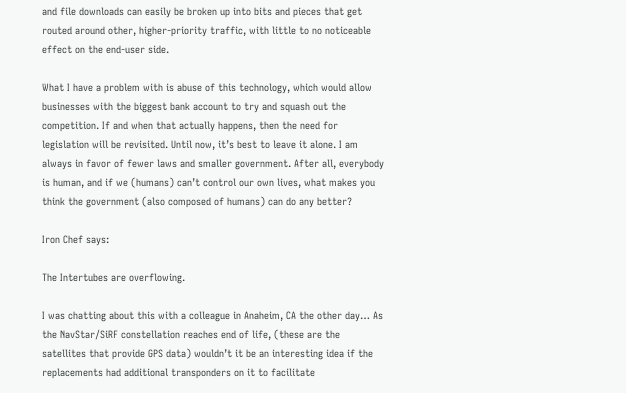and file downloads can easily be broken up into bits and pieces that get routed around other, higher-priority traffic, with little to no noticeable effect on the end-user side.

What I have a problem with is abuse of this technology, which would allow businesses with the biggest bank account to try and squash out the competition. If and when that actually happens, then the need for legislation will be revisited. Until now, it’s best to leave it alone. I am always in favor of fewer laws and smaller government. After all, everybody is human, and if we (humans) can’t control our own lives, what makes you think the government (also composed of humans) can do any better?

Iron Chef says:

The Intertubes are overflowing.

I was chatting about this with a colleague in Anaheim, CA the other day… As the NavStar/SiRF constellation reaches end of life, (these are the satellites that provide GPS data) wouldn’t it be an interesting idea if the replacements had additional transponders on it to facilitate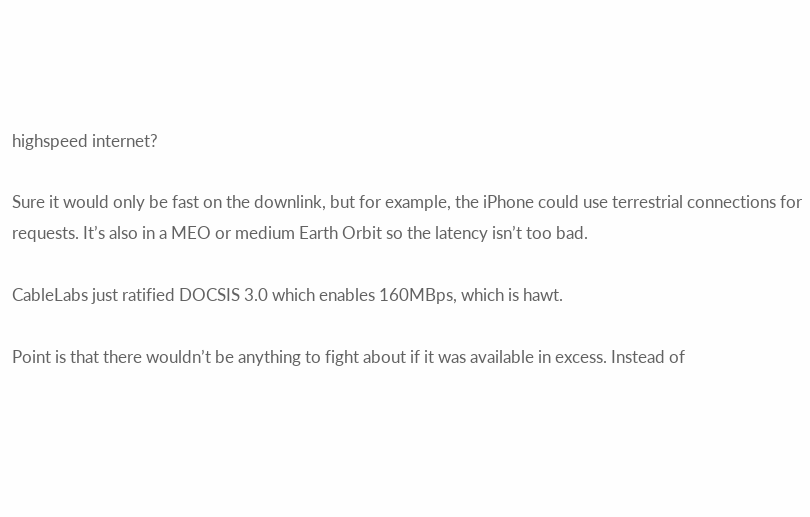highspeed internet?

Sure it would only be fast on the downlink, but for example, the iPhone could use terrestrial connections for requests. It’s also in a MEO or medium Earth Orbit so the latency isn’t too bad.

CableLabs just ratified DOCSIS 3.0 which enables 160MBps, which is hawt.

Point is that there wouldn’t be anything to fight about if it was available in excess. Instead of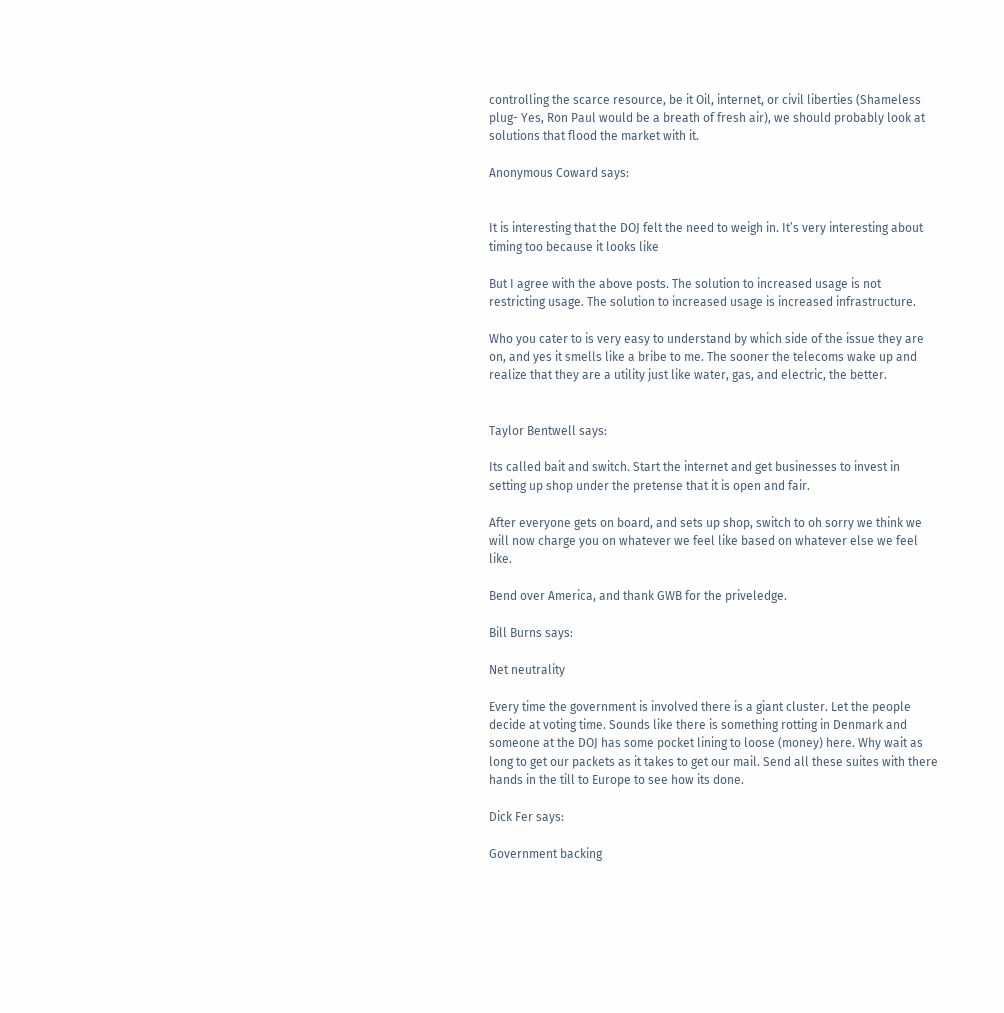controlling the scarce resource, be it Oil, internet, or civil liberties (Shameless plug- Yes, Ron Paul would be a breath of fresh air), we should probably look at solutions that flood the market with it.

Anonymous Coward says:


It is interesting that the DOJ felt the need to weigh in. It’s very interesting about timing too because it looks like

But I agree with the above posts. The solution to increased usage is not restricting usage. The solution to increased usage is increased infrastructure.

Who you cater to is very easy to understand by which side of the issue they are on, and yes it smells like a bribe to me. The sooner the telecoms wake up and realize that they are a utility just like water, gas, and electric, the better.


Taylor Bentwell says:

Its called bait and switch. Start the internet and get businesses to invest in setting up shop under the pretense that it is open and fair.

After everyone gets on board, and sets up shop, switch to oh sorry we think we will now charge you on whatever we feel like based on whatever else we feel like.

Bend over America, and thank GWB for the priveledge.

Bill Burns says:

Net neutrality

Every time the government is involved there is a giant cluster. Let the people decide at voting time. Sounds like there is something rotting in Denmark and someone at the DOJ has some pocket lining to loose (money) here. Why wait as long to get our packets as it takes to get our mail. Send all these suites with there hands in the till to Europe to see how its done.

Dick Fer says:

Government backing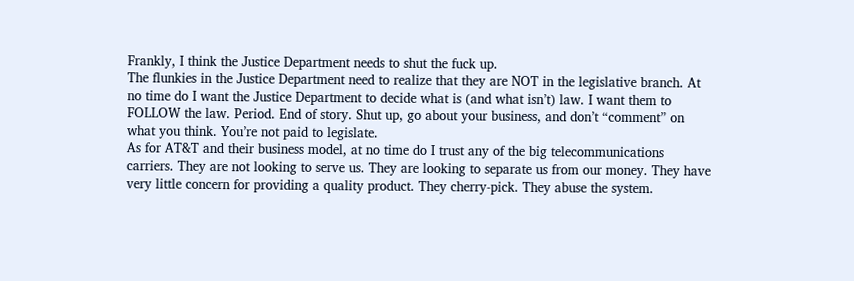Frankly, I think the Justice Department needs to shut the fuck up.
The flunkies in the Justice Department need to realize that they are NOT in the legislative branch. At no time do I want the Justice Department to decide what is (and what isn’t) law. I want them to FOLLOW the law. Period. End of story. Shut up, go about your business, and don’t “comment” on what you think. You’re not paid to legislate.
As for AT&T and their business model, at no time do I trust any of the big telecommunications carriers. They are not looking to serve us. They are looking to separate us from our money. They have very little concern for providing a quality product. They cherry-pick. They abuse the system.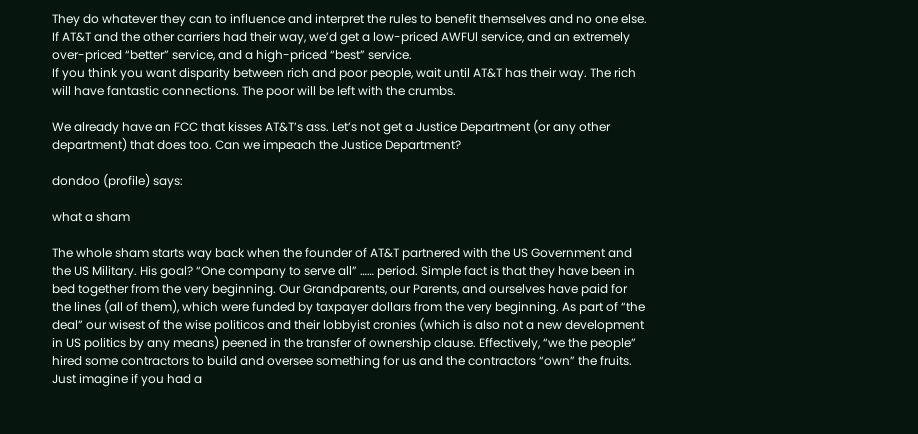They do whatever they can to influence and interpret the rules to benefit themselves and no one else.
If AT&T and the other carriers had their way, we’d get a low-priced AWFUl service, and an extremely over-priced “better” service, and a high-priced “best” service.
If you think you want disparity between rich and poor people, wait until AT&T has their way. The rich will have fantastic connections. The poor will be left with the crumbs.

We already have an FCC that kisses AT&T’s ass. Let’s not get a Justice Department (or any other department) that does too. Can we impeach the Justice Department?

dondoo (profile) says:

what a sham

The whole sham starts way back when the founder of AT&T partnered with the US Government and the US Military. His goal? “One company to serve all” …… period. Simple fact is that they have been in bed together from the very beginning. Our Grandparents, our Parents, and ourselves have paid for the lines (all of them), which were funded by taxpayer dollars from the very beginning. As part of “the deal” our wisest of the wise politicos and their lobbyist cronies (which is also not a new development in US politics by any means) peened in the transfer of ownership clause. Effectively, “we the people” hired some contractors to build and oversee something for us and the contractors “own” the fruits. Just imagine if you had a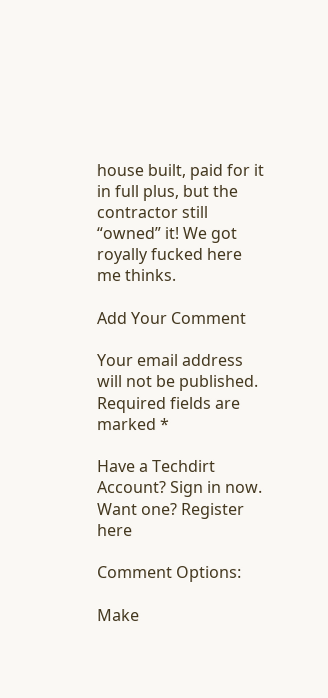house built, paid for it in full plus, but the contractor still “owned” it! We got royally fucked here me thinks.

Add Your Comment

Your email address will not be published. Required fields are marked *

Have a Techdirt Account? Sign in now. Want one? Register here

Comment Options:

Make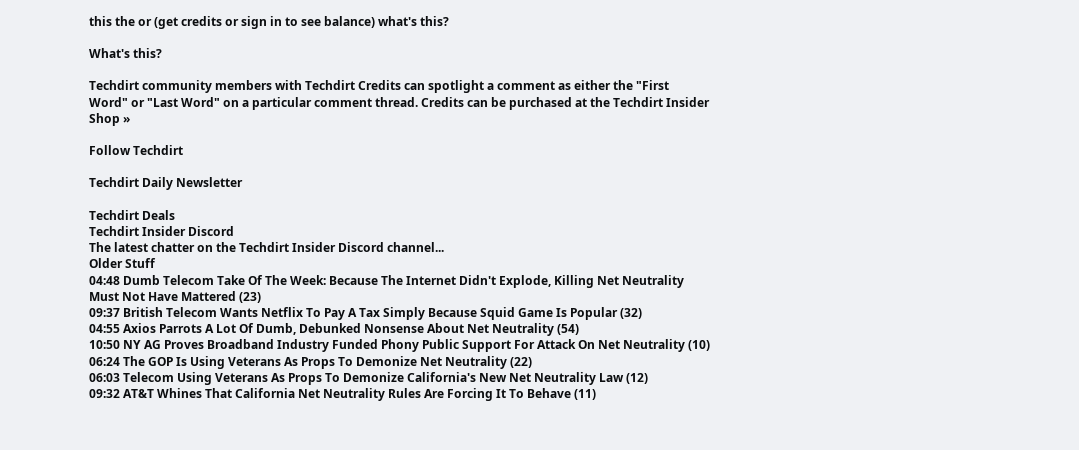this the or (get credits or sign in to see balance) what's this?

What's this?

Techdirt community members with Techdirt Credits can spotlight a comment as either the "First Word" or "Last Word" on a particular comment thread. Credits can be purchased at the Techdirt Insider Shop »

Follow Techdirt

Techdirt Daily Newsletter

Techdirt Deals
Techdirt Insider Discord
The latest chatter on the Techdirt Insider Discord channel...
Older Stuff
04:48 Dumb Telecom Take Of The Week: Because The Internet Didn't Explode, Killing Net Neutrality Must Not Have Mattered (23)
09:37 British Telecom Wants Netflix To Pay A Tax Simply Because Squid Game Is Popular (32)
04:55 Axios Parrots A Lot Of Dumb, Debunked Nonsense About Net Neutrality (54)
10:50 NY AG Proves Broadband Industry Funded Phony Public Support For Attack On Net Neutrality (10)
06:24 The GOP Is Using Veterans As Props To Demonize Net Neutrality (22)
06:03 Telecom Using Veterans As Props To Demonize California's New Net Neutrality Law (12)
09:32 AT&T Whines That California Net Neutrality Rules Are Forcing It To Behave (11)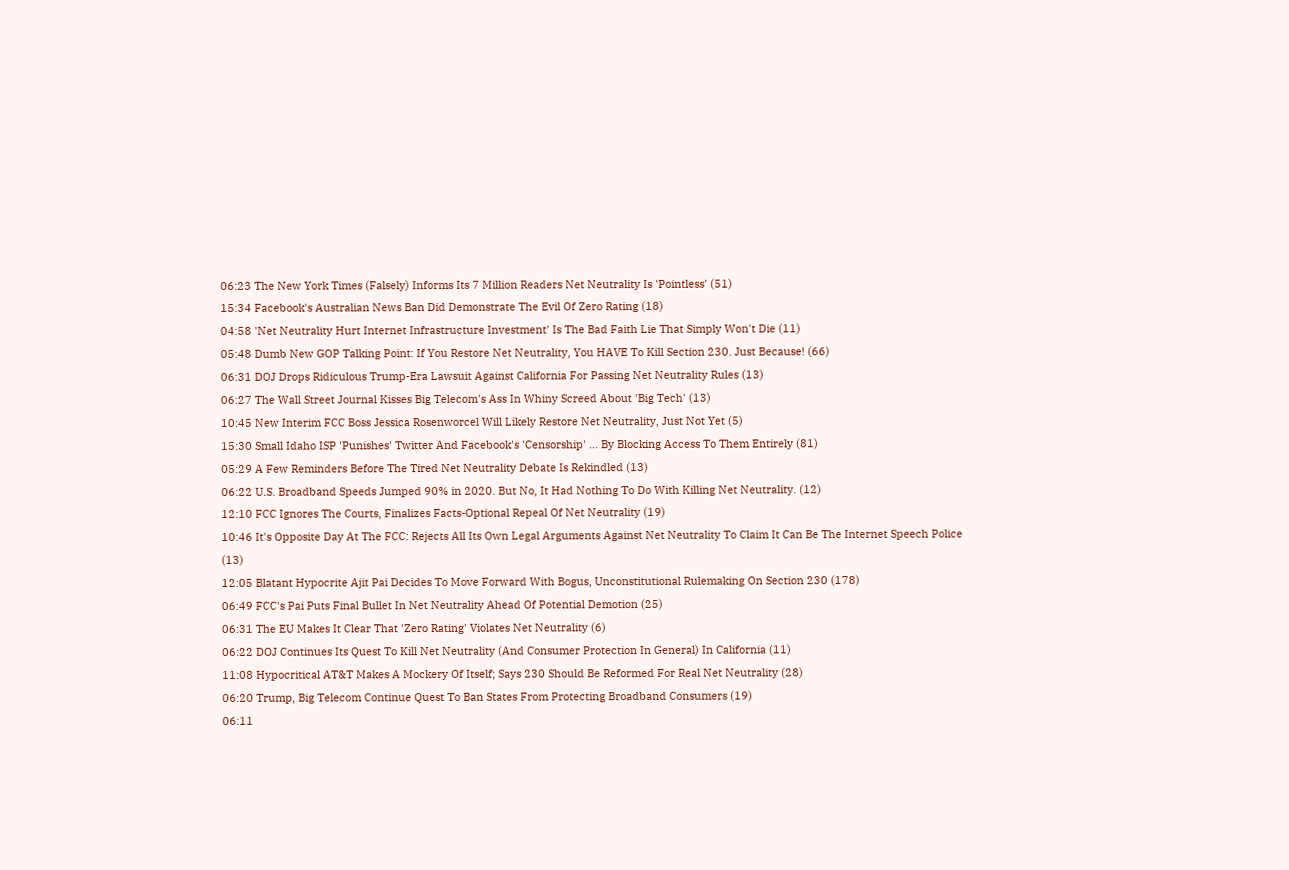06:23 The New York Times (Falsely) Informs Its 7 Million Readers Net Neutrality Is 'Pointless' (51)
15:34 Facebook's Australian News Ban Did Demonstrate The Evil Of Zero Rating (18)
04:58 'Net Neutrality Hurt Internet Infrastructure Investment' Is The Bad Faith Lie That Simply Won't Die (11)
05:48 Dumb New GOP Talking Point: If You Restore Net Neutrality, You HAVE To Kill Section 230. Just Because! (66)
06:31 DOJ Drops Ridiculous Trump-Era Lawsuit Against California For Passing Net Neutrality Rules (13)
06:27 The Wall Street Journal Kisses Big Telecom's Ass In Whiny Screed About 'Big Tech' (13)
10:45 New Interim FCC Boss Jessica Rosenworcel Will Likely Restore Net Neutrality, Just Not Yet (5)
15:30 Small Idaho ISP 'Punishes' Twitter And Facebook's 'Censorship' ... By Blocking Access To Them Entirely (81)
05:29 A Few Reminders Before The Tired Net Neutrality Debate Is Rekindled (13)
06:22 U.S. Broadband Speeds Jumped 90% in 2020. But No, It Had Nothing To Do With Killing Net Neutrality. (12)
12:10 FCC Ignores The Courts, Finalizes Facts-Optional Repeal Of Net Neutrality (19)
10:46 It's Opposite Day At The FCC: Rejects All Its Own Legal Arguments Against Net Neutrality To Claim It Can Be The Internet Speech Police (13)
12:05 Blatant Hypocrite Ajit Pai Decides To Move Forward With Bogus, Unconstitutional Rulemaking On Section 230 (178)
06:49 FCC's Pai Puts Final Bullet In Net Neutrality Ahead Of Potential Demotion (25)
06:31 The EU Makes It Clear That 'Zero Rating' Violates Net Neutrality (6)
06:22 DOJ Continues Its Quest To Kill Net Neutrality (And Consumer Protection In General) In California (11)
11:08 Hypocritical AT&T Makes A Mockery Of Itself; Says 230 Should Be Reformed For Real Net Neutrality (28)
06:20 Trump, Big Telecom Continue Quest To Ban States From Protecting Broadband Consumers (19)
06:11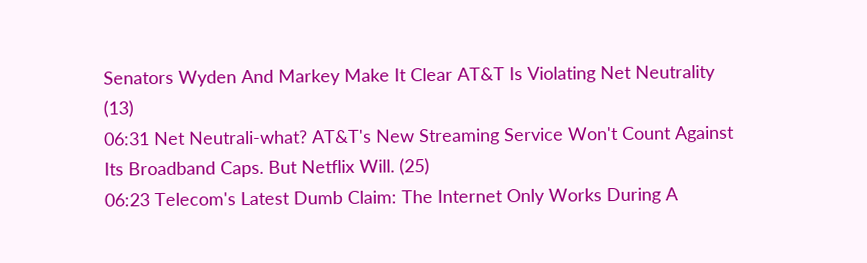Senators Wyden And Markey Make It Clear AT&T Is Violating Net Neutrality (13)
06:31 Net Neutrali-what? AT&T's New Streaming Service Won't Count Against Its Broadband Caps. But Netflix Will. (25)
06:23 Telecom's Latest Dumb Claim: The Internet Only Works During A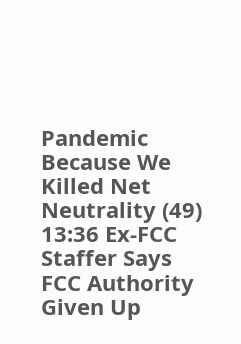Pandemic Because We Killed Net Neutrality (49)
13:36 Ex-FCC Staffer Says FCC Authority Given Up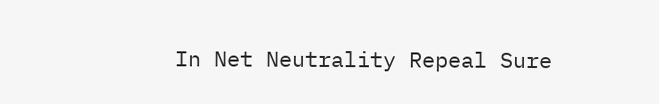In Net Neutrality Repeal Sure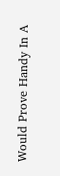Would Prove Handy In A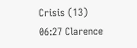Crisis (13)
06:27 Clarence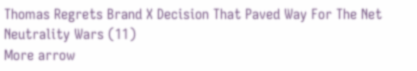Thomas Regrets Brand X Decision That Paved Way For The Net Neutrality Wars (11)
More arrow